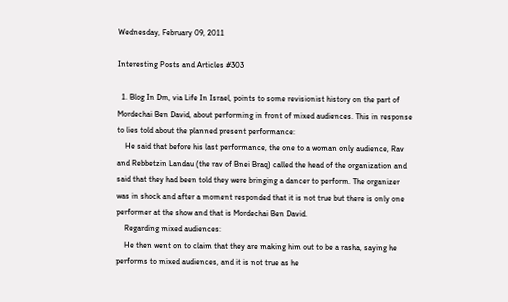Wednesday, February 09, 2011

Interesting Posts and Articles #303

  1. Blog In Dm, via Life In Israel, points to some revisionist history on the part of Mordechai Ben David, about performing in front of mixed audiences. This in response to lies told about the planned present performance:
    He said that before his last performance, the one to a woman only audience, Rav and Rebbetzin Landau (the rav of Bnei Braq) called the head of the organization and said that they had been told they were bringing a dancer to perform. The organizer was in shock and after a moment responded that it is not true but there is only one performer at the show and that is Mordechai Ben David.
    Regarding mixed audiences:
    He then went on to claim that they are making him out to be a rasha, saying he performs to mixed audiences, and it is not true as he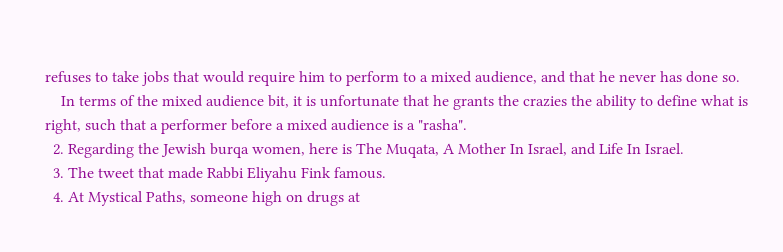refuses to take jobs that would require him to perform to a mixed audience, and that he never has done so.
    In terms of the mixed audience bit, it is unfortunate that he grants the crazies the ability to define what is right, such that a performer before a mixed audience is a "rasha".
  2. Regarding the Jewish burqa women, here is The Muqata, A Mother In Israel, and Life In Israel.
  3. The tweet that made Rabbi Eliyahu Fink famous.
  4. At Mystical Paths, someone high on drugs at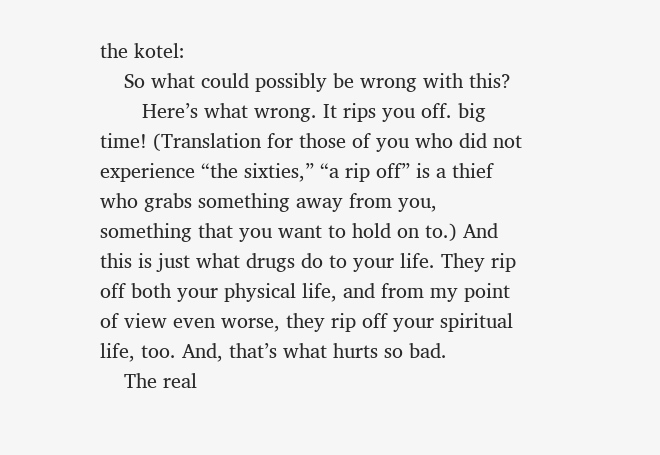the kotel:
    So what could possibly be wrong with this?
       Here’s what wrong. It rips you off. big time! (Translation for those of you who did not experience “the sixties,” “a rip off” is a thief who grabs something away from you, something that you want to hold on to.) And this is just what drugs do to your life. They rip off both your physical life, and from my point of view even worse, they rip off your spiritual life, too. And, that’s what hurts so bad.
    The real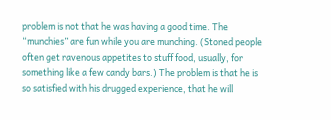problem is not that he was having a good time. The “munchies” are fun while you are munching. (Stoned people often get ravenous appetites to stuff food, usually, for something like a few candy bars.) The problem is that he is so satisfied with his drugged experience, that he will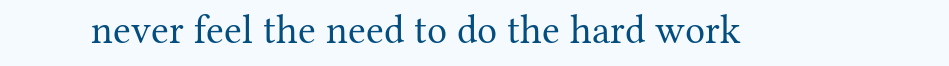never feel the need to do the hard work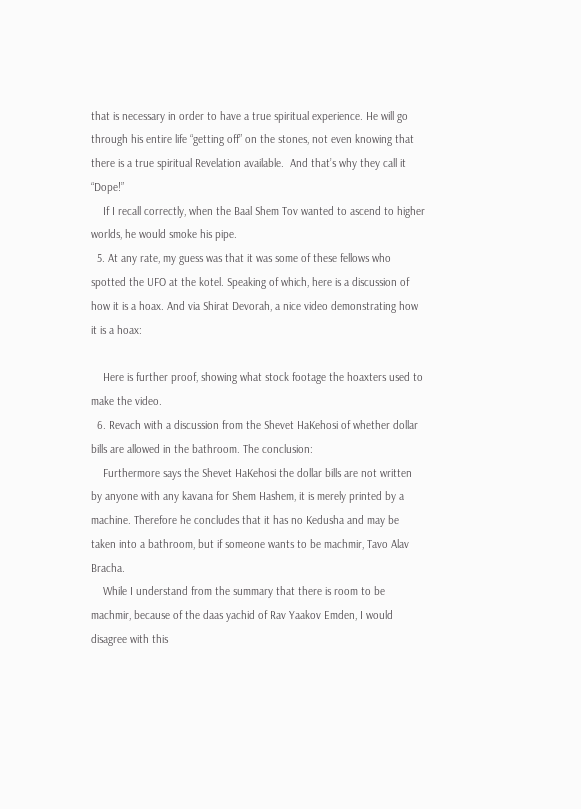that is necessary in order to have a true spiritual experience. He will go through his entire life “getting off” on the stones, not even knowing that there is a true spiritual Revelation available.  And that’s why they call it “Dope!”
    If I recall correctly, when the Baal Shem Tov wanted to ascend to higher worlds, he would smoke his pipe.
  5. At any rate, my guess was that it was some of these fellows who spotted the UFO at the kotel. Speaking of which, here is a discussion of how it is a hoax. And via Shirat Devorah, a nice video demonstrating how it is a hoax:

    Here is further proof, showing what stock footage the hoaxters used to make the video.
  6. Revach with a discussion from the Shevet HaKehosi of whether dollar bills are allowed in the bathroom. The conclusion:
    Furthermore says the Shevet HaKehosi the dollar bills are not written by anyone with any kavana for Shem Hashem, it is merely printed by a machine. Therefore he concludes that it has no Kedusha and may be taken into a bathroom, but if someone wants to be machmir, Tavo Alav Bracha.
    While I understand from the summary that there is room to be machmir, because of the daas yachid of Rav Yaakov Emden, I would disagree with this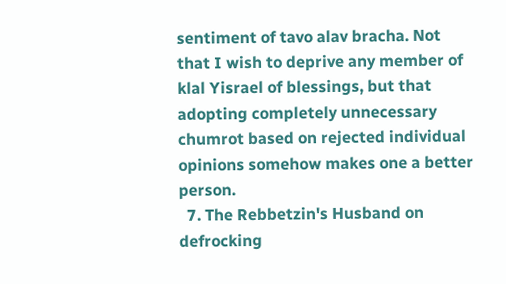sentiment of tavo alav bracha. Not that I wish to deprive any member of klal Yisrael of blessings, but that adopting completely unnecessary chumrot based on rejected individual opinions somehow makes one a better person.
  7. The Rebbetzin's Husband on defrocking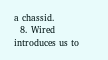a chassid.
  8. Wired introduces us to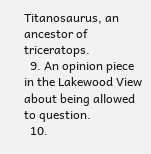Titanosaurus, an ancestor of triceratops.
  9. An opinion piece in the Lakewood View about being allowed to question.
  10.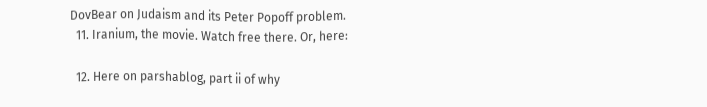DovBear on Judaism and its Peter Popoff problem.
  11. Iranium, the movie. Watch free there. Or, here:

  12. Here on parshablog, part ii of why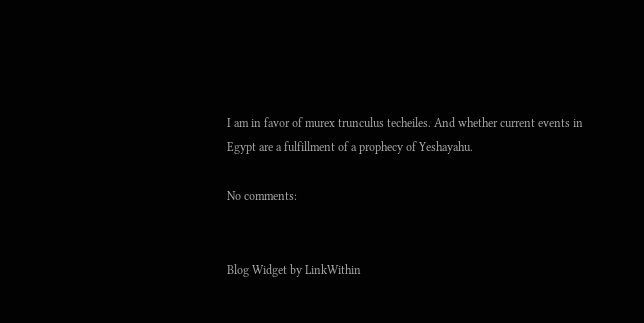I am in favor of murex trunculus techeiles. And whether current events in Egypt are a fulfillment of a prophecy of Yeshayahu.

No comments:


Blog Widget by LinkWithin